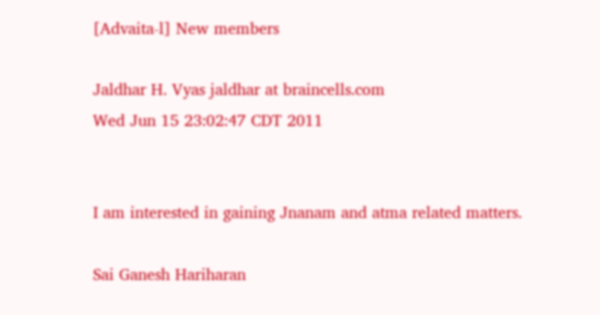[Advaita-l] New members

Jaldhar H. Vyas jaldhar at braincells.com
Wed Jun 15 23:02:47 CDT 2011


I am interested in gaining Jnanam and atma related matters.

Sai Ganesh Hariharan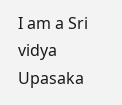I am a Sri vidya Upasaka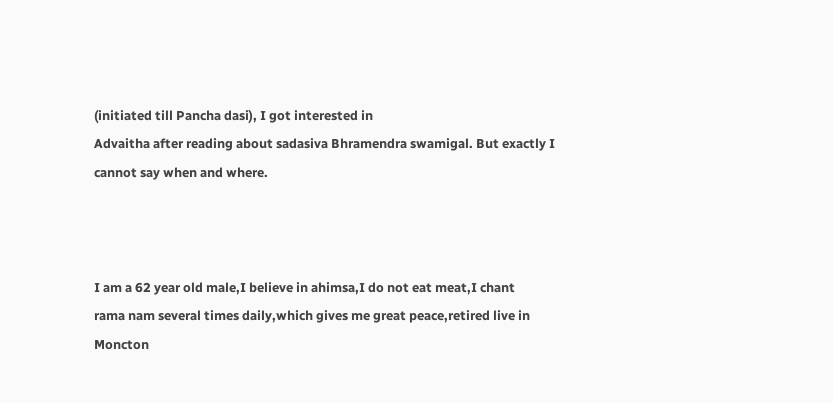(initiated till Pancha dasi), I got interested in
Advaitha after reading about sadasiva Bhramendra swamigal. But exactly I
cannot say when and where.



I am a 62 year old male,I believe in ahimsa,I do not eat meat,I chant
rama nam several times daily,which gives me great peace,retired live in
Moncton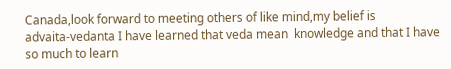Canada,look forward to meeting others of like mind,my belief is
advaita-vedanta I have learned that veda mean  knowledge and that I have
so much to learn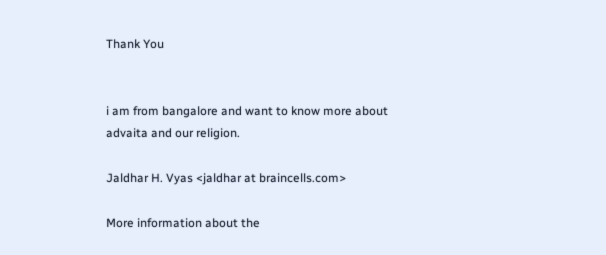Thank You


i am from bangalore and want to know more about advaita and our religion.

Jaldhar H. Vyas <jaldhar at braincells.com>

More information about the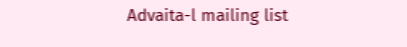Advaita-l mailing list